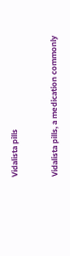Vidalista pills


Vidalista pills, a medication commonly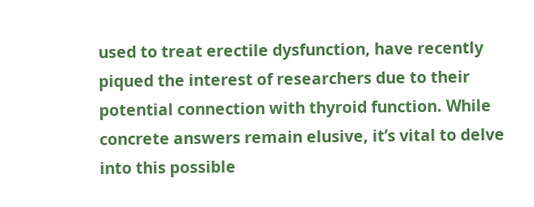used to treat erectile dysfunction, have recently piqued the interest of researchers due to their potential connection with thyroid function. While concrete answers remain elusive, it’s vital to delve into this possible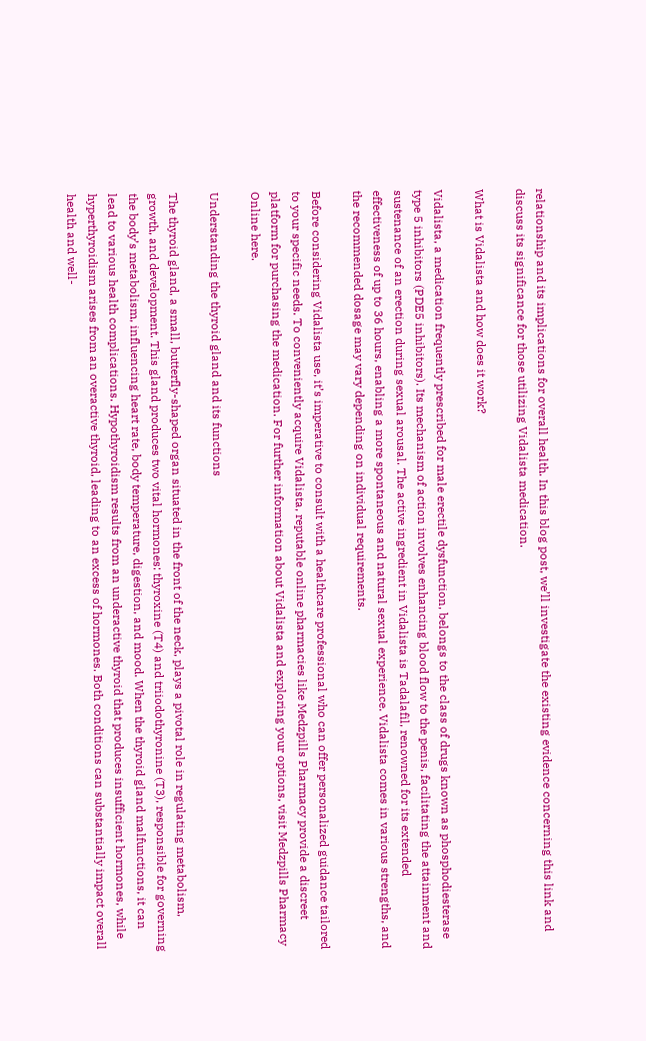relationship and its implications for overall health. In this blog post, we’ll investigate the existing evidence concerning this link and discuss its significance for those utilizing Vidalista medication.

What is Vidalista and how does it work?

Vidalista, a medication frequently prescribed for male erectile dysfunction, belongs to the class of drugs known as phosphodiesterase type 5 inhibitors (PDE5 inhibitors). Its mechanism of action involves enhancing blood flow to the penis, facilitating the attainment and sustenance of an erection during sexual arousal. The active ingredient in Vidalista is Tadalafil, renowned for its extended effectiveness of up to 36 hours, enabling a more spontaneous and natural sexual experience. Vidalista comes in various strengths, and the recommended dosage may vary depending on individual requirements.

Before considering Vidalista use, it’s imperative to consult with a healthcare professional who can offer personalized guidance tailored to your specific needs. To conveniently acquire Vidalista, reputable online pharmacies like Medzpills Pharmacy provide a discreet platform for purchasing the medication. For further information about Vidalista and exploring your options, visit Medzpills Pharmacy Online here.

Understanding the thyroid gland and its functions

The thyroid gland, a small, butterfly-shaped organ situated in the front of the neck, plays a pivotal role in regulating metabolism, growth, and development. This gland produces two vital hormones: thyroxine (T4) and triiodothyronine (T3), responsible for governing the body’s metabolism, influencing heart rate, body temperature, digestion, and mood. When the thyroid gland malfunctions, it can lead to various health complications. Hypothyroidism results from an underactive thyroid that produces insufficient hormones, while hyperthyroidism arises from an overactive thyroid, leading to an excess of hormones. Both conditions can substantially impact overall health and well-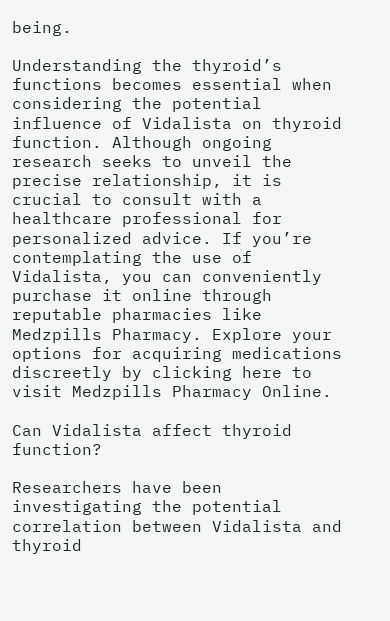being.

Understanding the thyroid’s functions becomes essential when considering the potential influence of Vidalista on thyroid function. Although ongoing research seeks to unveil the precise relationship, it is crucial to consult with a healthcare professional for personalized advice. If you’re contemplating the use of Vidalista, you can conveniently purchase it online through reputable pharmacies like Medzpills Pharmacy. Explore your options for acquiring medications discreetly by clicking here to visit Medzpills Pharmacy Online.

Can Vidalista affect thyroid function?

Researchers have been investigating the potential correlation between Vidalista and thyroid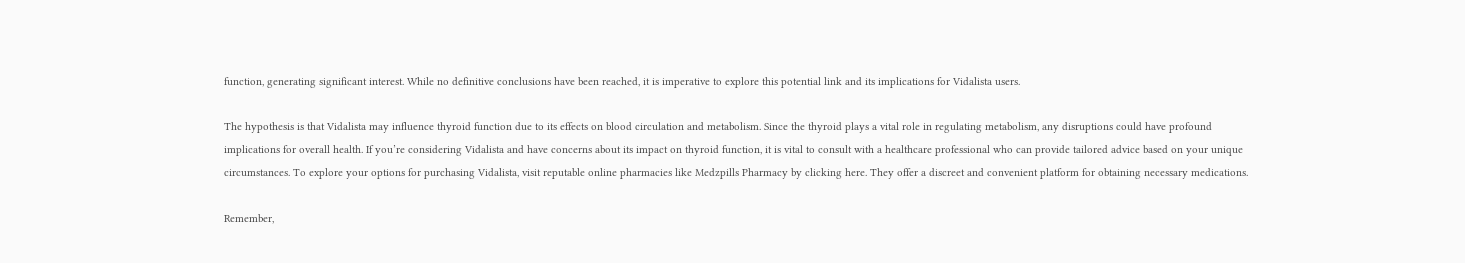function, generating significant interest. While no definitive conclusions have been reached, it is imperative to explore this potential link and its implications for Vidalista users.

The hypothesis is that Vidalista may influence thyroid function due to its effects on blood circulation and metabolism. Since the thyroid plays a vital role in regulating metabolism, any disruptions could have profound implications for overall health. If you’re considering Vidalista and have concerns about its impact on thyroid function, it is vital to consult with a healthcare professional who can provide tailored advice based on your unique circumstances. To explore your options for purchasing Vidalista, visit reputable online pharmacies like Medzpills Pharmacy by clicking here. They offer a discreet and convenient platform for obtaining necessary medications.

Remember,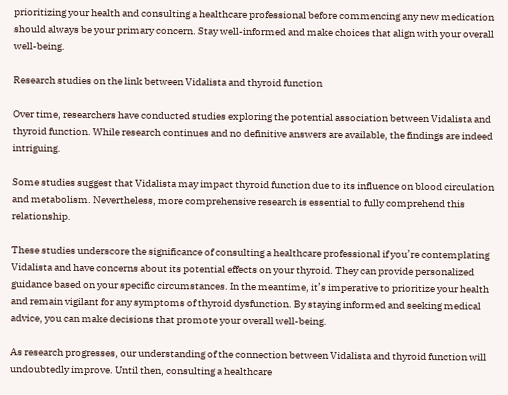prioritizing your health and consulting a healthcare professional before commencing any new medication should always be your primary concern. Stay well-informed and make choices that align with your overall well-being.

Research studies on the link between Vidalista and thyroid function

Over time, researchers have conducted studies exploring the potential association between Vidalista and thyroid function. While research continues and no definitive answers are available, the findings are indeed intriguing.

Some studies suggest that Vidalista may impact thyroid function due to its influence on blood circulation and metabolism. Nevertheless, more comprehensive research is essential to fully comprehend this relationship.

These studies underscore the significance of consulting a healthcare professional if you’re contemplating Vidalista and have concerns about its potential effects on your thyroid. They can provide personalized guidance based on your specific circumstances. In the meantime, it’s imperative to prioritize your health and remain vigilant for any symptoms of thyroid dysfunction. By staying informed and seeking medical advice, you can make decisions that promote your overall well-being.

As research progresses, our understanding of the connection between Vidalista and thyroid function will undoubtedly improve. Until then, consulting a healthcare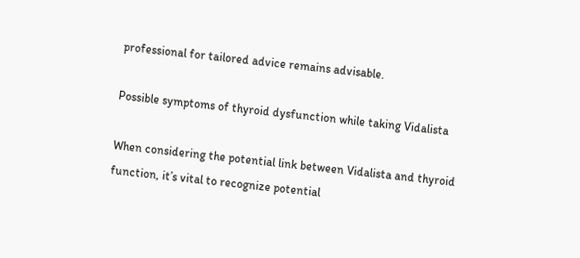professional for tailored advice remains advisable.

Possible symptoms of thyroid dysfunction while taking Vidalista

When considering the potential link between Vidalista and thyroid function, it’s vital to recognize potential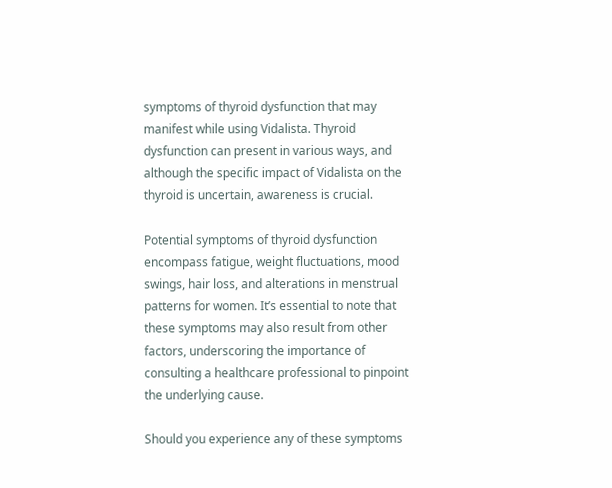symptoms of thyroid dysfunction that may manifest while using Vidalista. Thyroid dysfunction can present in various ways, and although the specific impact of Vidalista on the thyroid is uncertain, awareness is crucial.

Potential symptoms of thyroid dysfunction encompass fatigue, weight fluctuations, mood swings, hair loss, and alterations in menstrual patterns for women. It’s essential to note that these symptoms may also result from other factors, underscoring the importance of consulting a healthcare professional to pinpoint the underlying cause.

Should you experience any of these symptoms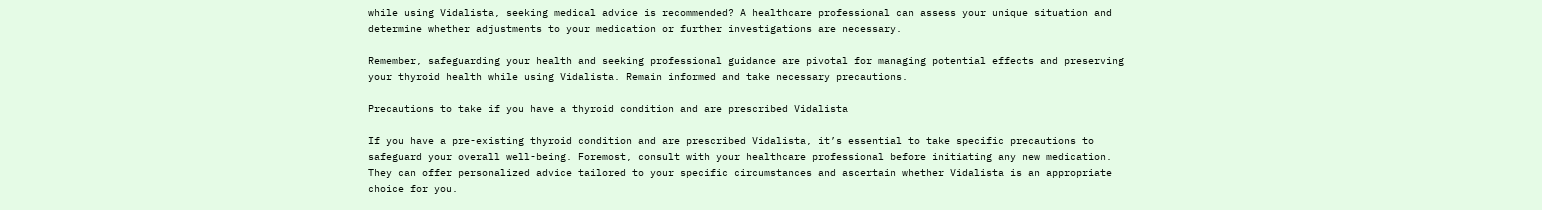while using Vidalista, seeking medical advice is recommended? A healthcare professional can assess your unique situation and determine whether adjustments to your medication or further investigations are necessary.

Remember, safeguarding your health and seeking professional guidance are pivotal for managing potential effects and preserving your thyroid health while using Vidalista. Remain informed and take necessary precautions.

Precautions to take if you have a thyroid condition and are prescribed Vidalista

If you have a pre-existing thyroid condition and are prescribed Vidalista, it’s essential to take specific precautions to safeguard your overall well-being. Foremost, consult with your healthcare professional before initiating any new medication. They can offer personalized advice tailored to your specific circumstances and ascertain whether Vidalista is an appropriate choice for you.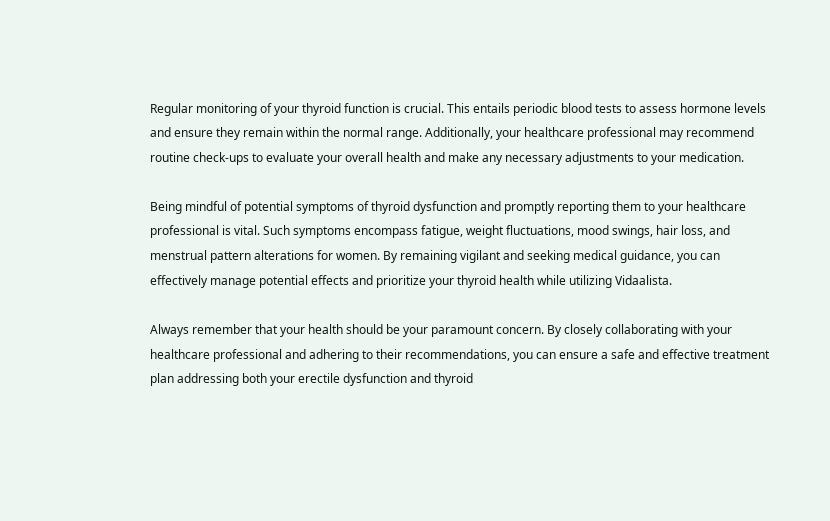Regular monitoring of your thyroid function is crucial. This entails periodic blood tests to assess hormone levels and ensure they remain within the normal range. Additionally, your healthcare professional may recommend routine check-ups to evaluate your overall health and make any necessary adjustments to your medication.

Being mindful of potential symptoms of thyroid dysfunction and promptly reporting them to your healthcare professional is vital. Such symptoms encompass fatigue, weight fluctuations, mood swings, hair loss, and menstrual pattern alterations for women. By remaining vigilant and seeking medical guidance, you can effectively manage potential effects and prioritize your thyroid health while utilizing Vidaalista.

Always remember that your health should be your paramount concern. By closely collaborating with your healthcare professional and adhering to their recommendations, you can ensure a safe and effective treatment plan addressing both your erectile dysfunction and thyroid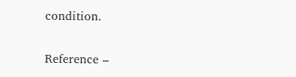condition.

Reference –